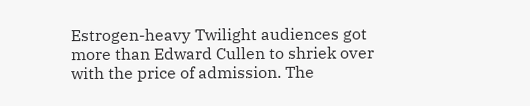Estrogen-heavy Twilight audiences got more than Edward Cullen to shriek over with the price of admission. The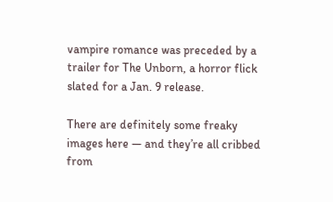vampire romance was preceded by a trailer for The Unborn, a horror flick slated for a Jan. 9 release.

There are definitely some freaky images here — and they’re all cribbed from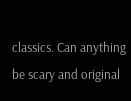classics. Can anything be scary and original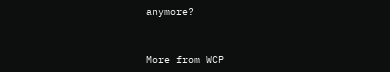anymore?


More from WCP